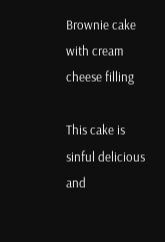Brownie cake with cream cheese filling

This cake is sinful delicious and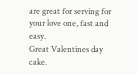are great for serving for your love one, fast and easy.
Great Valentines day cake.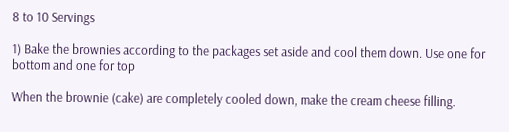8 to 10 Servings

1) Bake the brownies according to the packages set aside and cool them down. Use one for bottom and one for top

When the brownie (cake) are completely cooled down, make the cream cheese filling.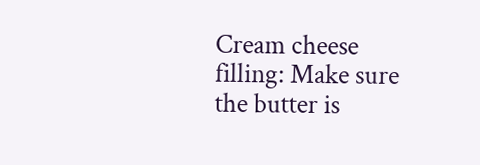Cream cheese filling: Make sure the butter is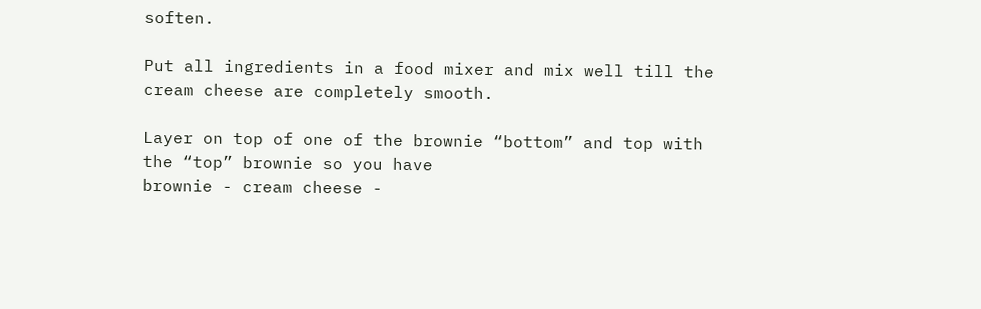soften.

Put all ingredients in a food mixer and mix well till the cream cheese are completely smooth.

Layer on top of one of the brownie “bottom” and top with the “top” brownie so you have
brownie - cream cheese -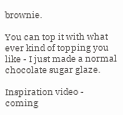brownie.

You can top it with what ever kind of topping you like - I just made a normal chocolate sugar glaze.

Inspiration video - coming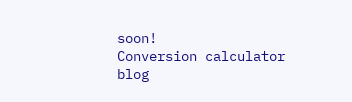soon!
Conversion calculator
blog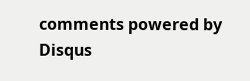comments powered by Disqus